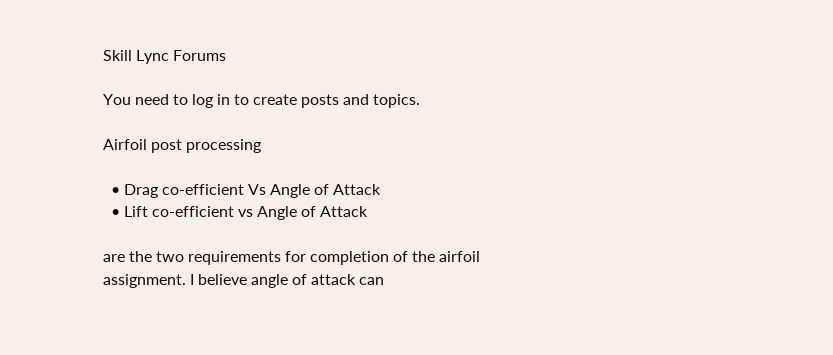Skill Lync Forums

You need to log in to create posts and topics.

Airfoil post processing

  • Drag co-efficient Vs Angle of Attack
  • Lift co-efficient vs Angle of Attack

are the two requirements for completion of the airfoil assignment. I believe angle of attack can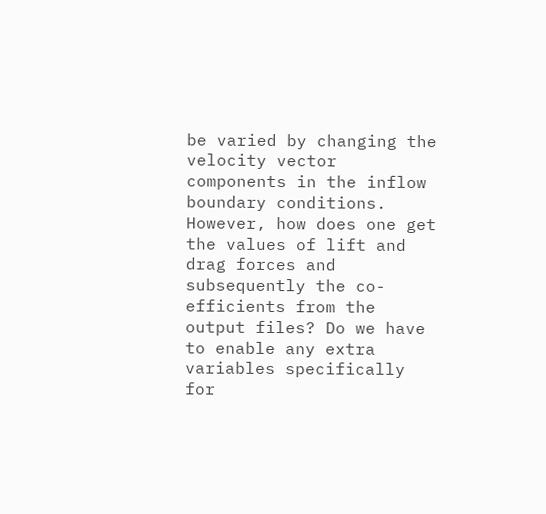be varied by changing the velocity vector components in the inflow boundary conditions. However, how does one get the values of lift and drag forces and subsequently the co-efficients from the output files? Do we have to enable any extra variables specifically for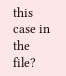this case in the file?